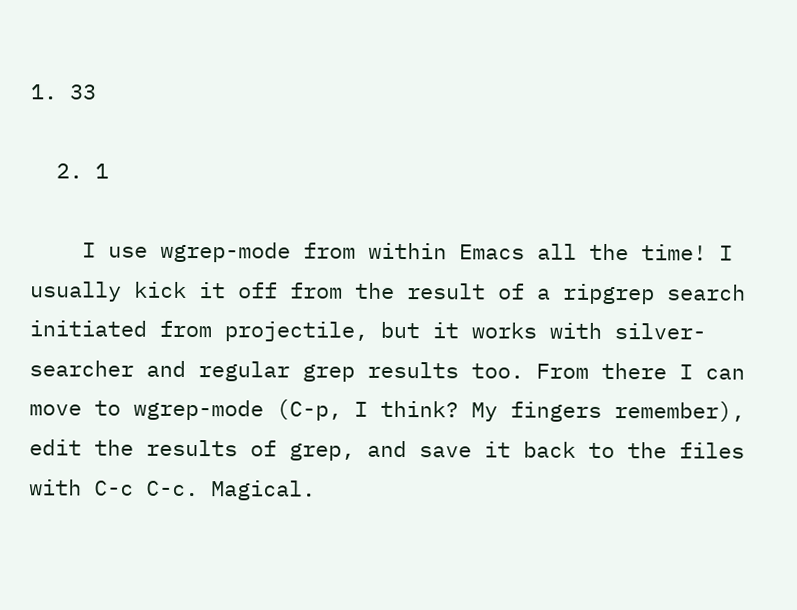1. 33

  2. 1

    I use wgrep-mode from within Emacs all the time! I usually kick it off from the result of a ripgrep search initiated from projectile, but it works with silver-searcher and regular grep results too. From there I can move to wgrep-mode (C-p, I think? My fingers remember), edit the results of grep, and save it back to the files with C-c C-c. Magical.